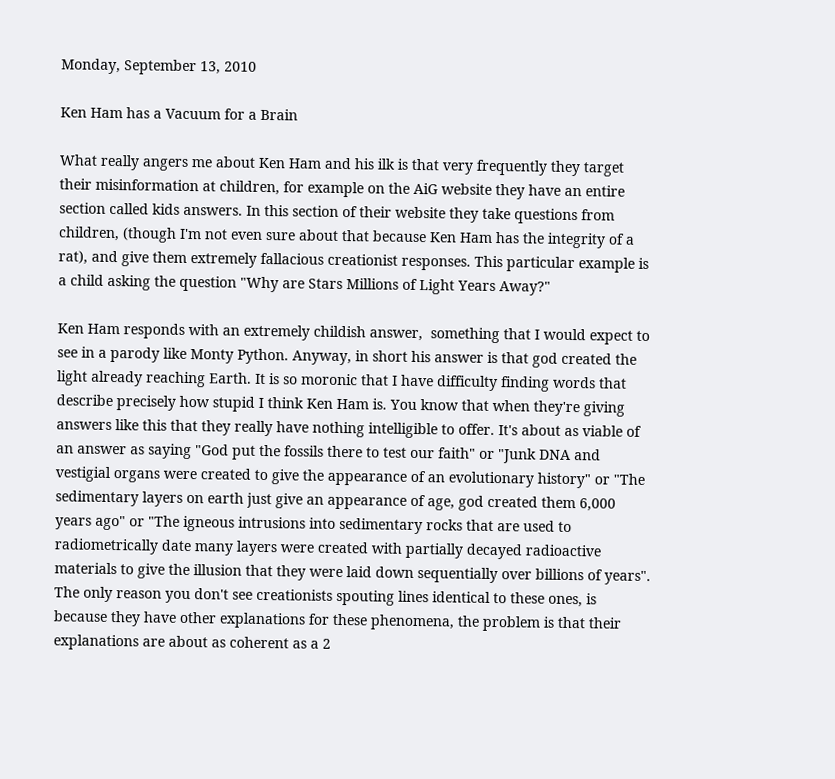Monday, September 13, 2010

Ken Ham has a Vacuum for a Brain

What really angers me about Ken Ham and his ilk is that very frequently they target their misinformation at children, for example on the AiG website they have an entire section called kids answers. In this section of their website they take questions from children, (though I'm not even sure about that because Ken Ham has the integrity of a rat), and give them extremely fallacious creationist responses. This particular example is a child asking the question "Why are Stars Millions of Light Years Away?"

Ken Ham responds with an extremely childish answer,  something that I would expect to see in a parody like Monty Python. Anyway, in short his answer is that god created the light already reaching Earth. It is so moronic that I have difficulty finding words that describe precisely how stupid I think Ken Ham is. You know that when they're giving answers like this that they really have nothing intelligible to offer. It's about as viable of an answer as saying "God put the fossils there to test our faith" or "Junk DNA and vestigial organs were created to give the appearance of an evolutionary history" or "The sedimentary layers on earth just give an appearance of age, god created them 6,000 years ago" or "The igneous intrusions into sedimentary rocks that are used to radiometrically date many layers were created with partially decayed radioactive materials to give the illusion that they were laid down sequentially over billions of years". The only reason you don't see creationists spouting lines identical to these ones, is because they have other explanations for these phenomena, the problem is that their explanations are about as coherent as a 2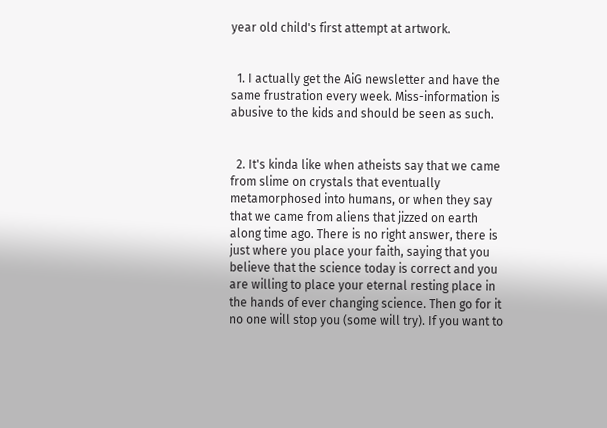year old child's first attempt at artwork.


  1. I actually get the AiG newsletter and have the same frustration every week. Miss-information is abusive to the kids and should be seen as such.


  2. It's kinda like when atheists say that we came from slime on crystals that eventually metamorphosed into humans, or when they say that we came from aliens that jizzed on earth along time ago. There is no right answer, there is just where you place your faith, saying that you believe that the science today is correct and you are willing to place your eternal resting place in the hands of ever changing science. Then go for it no one will stop you (some will try). If you want to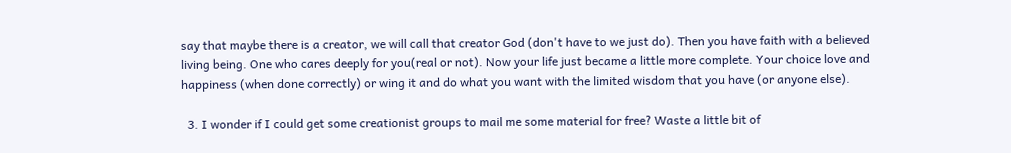say that maybe there is a creator, we will call that creator God (don't have to we just do). Then you have faith with a believed living being. One who cares deeply for you(real or not). Now your life just became a little more complete. Your choice love and happiness (when done correctly) or wing it and do what you want with the limited wisdom that you have (or anyone else).

  3. I wonder if I could get some creationist groups to mail me some material for free? Waste a little bit of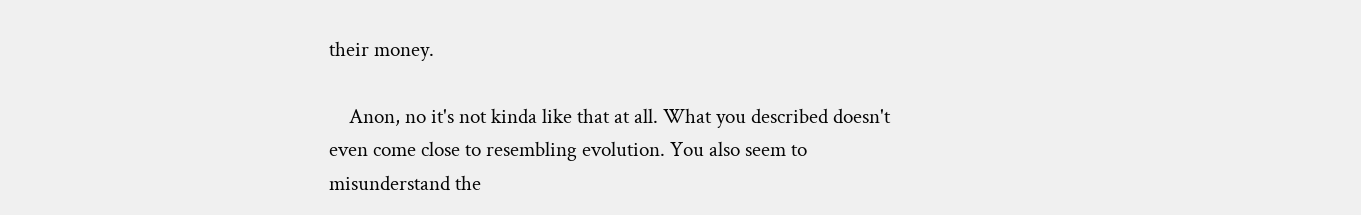their money.

    Anon, no it's not kinda like that at all. What you described doesn't even come close to resembling evolution. You also seem to misunderstand the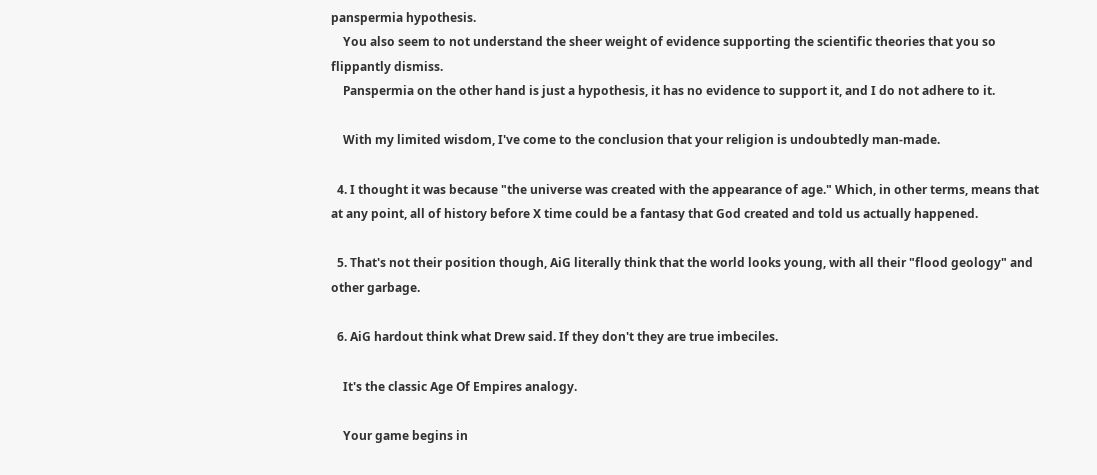panspermia hypothesis.
    You also seem to not understand the sheer weight of evidence supporting the scientific theories that you so flippantly dismiss.
    Panspermia on the other hand is just a hypothesis, it has no evidence to support it, and I do not adhere to it.

    With my limited wisdom, I've come to the conclusion that your religion is undoubtedly man-made.

  4. I thought it was because "the universe was created with the appearance of age." Which, in other terms, means that at any point, all of history before X time could be a fantasy that God created and told us actually happened.

  5. That's not their position though, AiG literally think that the world looks young, with all their "flood geology" and other garbage.

  6. AiG hardout think what Drew said. If they don't they are true imbeciles.

    It's the classic Age Of Empires analogy.

    Your game begins in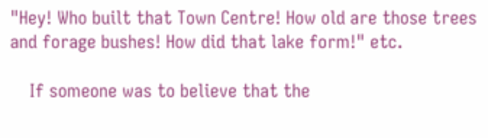"Hey! Who built that Town Centre! How old are those trees and forage bushes! How did that lake form!" etc.

    If someone was to believe that the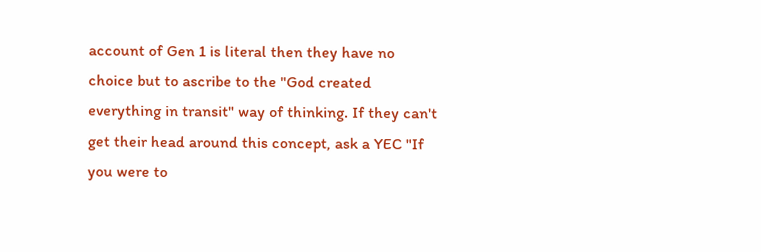account of Gen 1 is literal then they have no choice but to ascribe to the "God created everything in transit" way of thinking. If they can't get their head around this concept, ask a YEC "If you were to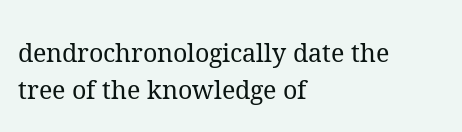dendrochronologically date the tree of the knowledge of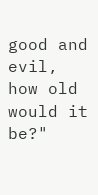good and evil, how old would it be?"